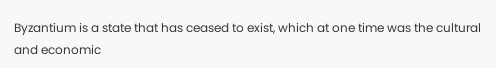Byzantium is a state that has ceased to exist, which at one time was the cultural and economic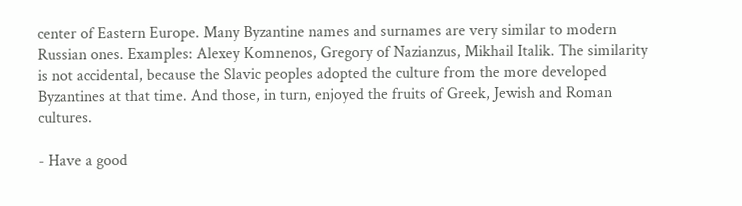center of Eastern Europe. Many Byzantine names and surnames are very similar to modern Russian ones. Examples: Alexey Komnenos, Gregory of Nazianzus, Mikhail Italik. The similarity is not accidental, because the Slavic peoples adopted the culture from the more developed Byzantines at that time. And those, in turn, enjoyed the fruits of Greek, Jewish and Roman cultures.

- Have a good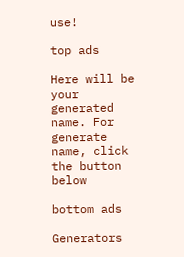use!

top ads

Here will be your generated name. For generate name, click the button below

bottom ads

Generators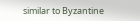similar to Byzantine